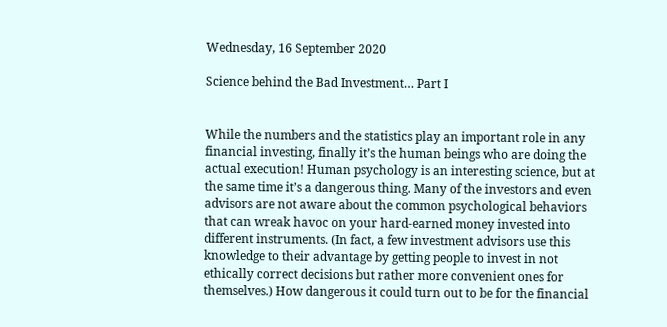Wednesday, 16 September 2020

Science behind the Bad Investment… Part I


While the numbers and the statistics play an important role in any financial investing, finally it’s the human beings who are doing the actual execution! Human psychology is an interesting science, but at the same time it’s a dangerous thing. Many of the investors and even advisors are not aware about the common psychological behaviors that can wreak havoc on your hard-earned money invested into different instruments. (In fact, a few investment advisors use this knowledge to their advantage by getting people to invest in not ethically correct decisions but rather more convenient ones for themselves.) How dangerous it could turn out to be for the financial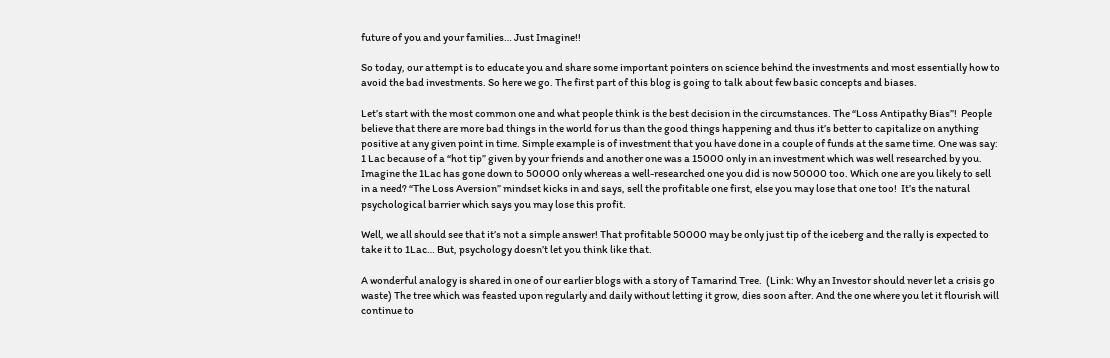future of you and your families… Just Imagine!!

So today, our attempt is to educate you and share some important pointers on science behind the investments and most essentially how to avoid the bad investments. So here we go. The first part of this blog is going to talk about few basic concepts and biases.

Let’s start with the most common one and what people think is the best decision in the circumstances. The “Loss Antipathy Bias”!  People believe that there are more bad things in the world for us than the good things happening and thus it’s better to capitalize on anything positive at any given point in time. Simple example is of investment that you have done in a couple of funds at the same time. One was say: 1 Lac because of a “hot tip” given by your friends and another one was a 15000 only in an investment which was well researched by you. Imagine the 1Lac has gone down to 50000 only whereas a well-researched one you did is now 50000 too. Which one are you likely to sell in a need? “The Loss Aversion” mindset kicks in and says, sell the profitable one first, else you may lose that one too!  It’s the natural psychological barrier which says you may lose this profit.

Well, we all should see that it’s not a simple answer! That profitable 50000 may be only just tip of the iceberg and the rally is expected to take it to 1Lac… But, psychology doesn’t let you think like that.

A wonderful analogy is shared in one of our earlier blogs with a story of Tamarind Tree.  (Link: Why an Investor should never let a crisis go waste) The tree which was feasted upon regularly and daily without letting it grow, dies soon after. And the one where you let it flourish will continue to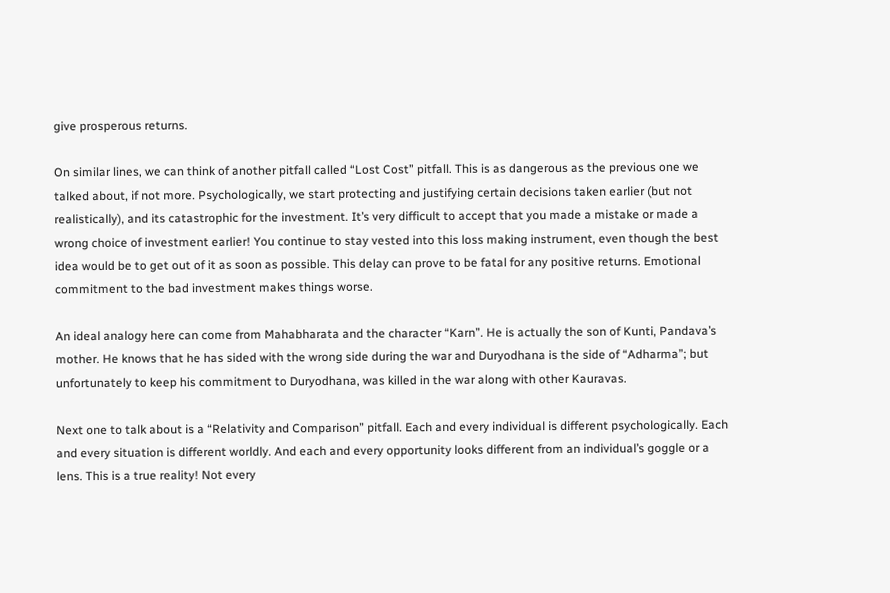give prosperous returns.

On similar lines, we can think of another pitfall called “Lost Cost” pitfall. This is as dangerous as the previous one we talked about, if not more. Psychologically, we start protecting and justifying certain decisions taken earlier (but not realistically), and its catastrophic for the investment. It’s very difficult to accept that you made a mistake or made a wrong choice of investment earlier! You continue to stay vested into this loss making instrument, even though the best idea would be to get out of it as soon as possible. This delay can prove to be fatal for any positive returns. Emotional commitment to the bad investment makes things worse.

An ideal analogy here can come from Mahabharata and the character “Karn”. He is actually the son of Kunti, Pandava’s mother. He knows that he has sided with the wrong side during the war and Duryodhana is the side of “Adharma”; but unfortunately to keep his commitment to Duryodhana, was killed in the war along with other Kauravas.

Next one to talk about is a “Relativity and Comparison” pitfall. Each and every individual is different psychologically. Each and every situation is different worldly. And each and every opportunity looks different from an individual’s goggle or a lens. This is a true reality! Not every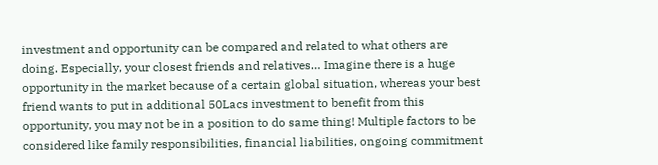investment and opportunity can be compared and related to what others are doing. Especially, your closest friends and relatives… Imagine there is a huge opportunity in the market because of a certain global situation, whereas your best friend wants to put in additional 50Lacs investment to benefit from this opportunity, you may not be in a position to do same thing! Multiple factors to be considered like family responsibilities, financial liabilities, ongoing commitment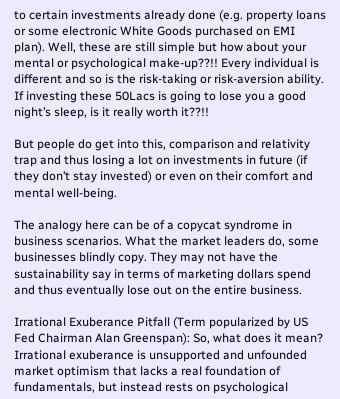to certain investments already done (e.g. property loans or some electronic White Goods purchased on EMI plan). Well, these are still simple but how about your mental or psychological make-up??!! Every individual is different and so is the risk-taking or risk-aversion ability. If investing these 50Lacs is going to lose you a good night’s sleep, is it really worth it??!!

But people do get into this, comparison and relativity trap and thus losing a lot on investments in future (if they don’t stay invested) or even on their comfort and mental well-being.

The analogy here can be of a copycat syndrome in business scenarios. What the market leaders do, some businesses blindly copy. They may not have the sustainability say in terms of marketing dollars spend and thus eventually lose out on the entire business.

Irrational Exuberance Pitfall (Term popularized by US Fed Chairman Alan Greenspan): So, what does it mean? Irrational exuberance is unsupported and unfounded market optimism that lacks a real foundation of fundamentals, but instead rests on psychological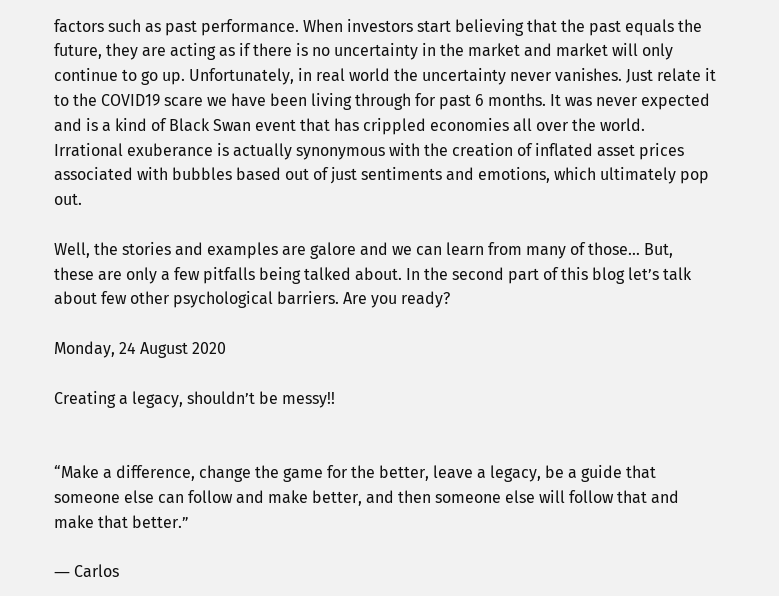factors such as past performance. When investors start believing that the past equals the future, they are acting as if there is no uncertainty in the market and market will only continue to go up. Unfortunately, in real world the uncertainty never vanishes. Just relate it to the COVID19 scare we have been living through for past 6 months. It was never expected and is a kind of Black Swan event that has crippled economies all over the world. Irrational exuberance is actually synonymous with the creation of inflated asset prices associated with bubbles based out of just sentiments and emotions, which ultimately pop out.

Well, the stories and examples are galore and we can learn from many of those… But, these are only a few pitfalls being talked about. In the second part of this blog let’s talk about few other psychological barriers. Are you ready?

Monday, 24 August 2020

Creating a legacy, shouldn’t be messy!!


“Make a difference, change the game for the better, leave a legacy, be a guide that someone else can follow and make better, and then someone else will follow that and make that better.”

― Carlos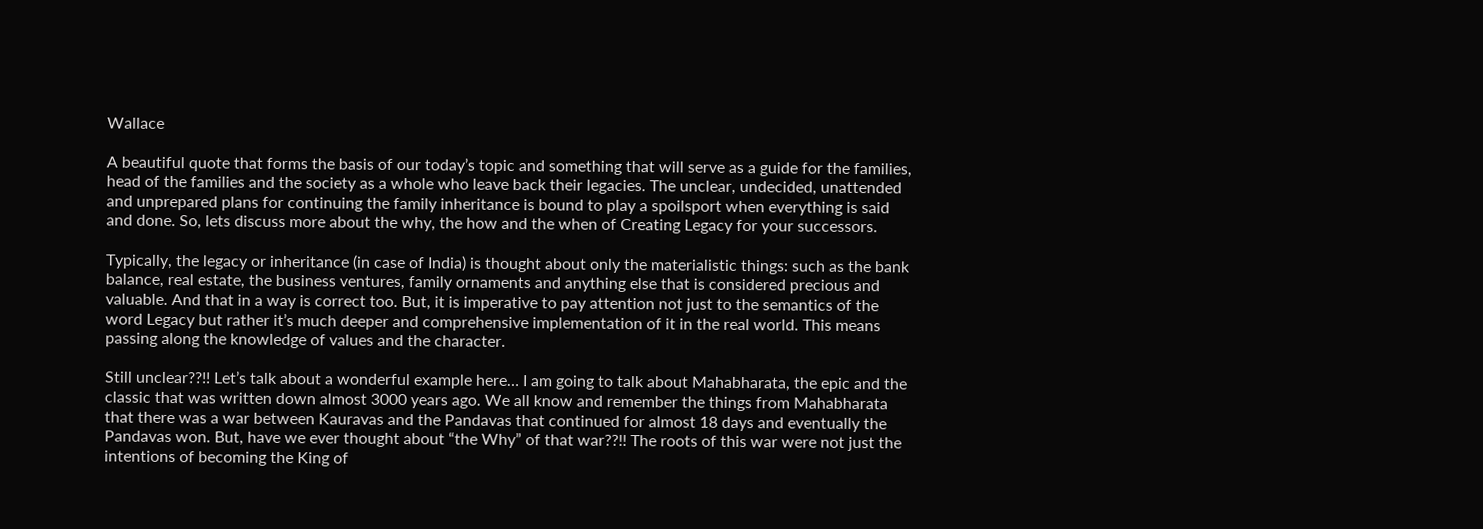Wallace

A beautiful quote that forms the basis of our today’s topic and something that will serve as a guide for the families, head of the families and the society as a whole who leave back their legacies. The unclear, undecided, unattended and unprepared plans for continuing the family inheritance is bound to play a spoilsport when everything is said and done. So, lets discuss more about the why, the how and the when of Creating Legacy for your successors.

Typically, the legacy or inheritance (in case of India) is thought about only the materialistic things: such as the bank balance, real estate, the business ventures, family ornaments and anything else that is considered precious and valuable. And that in a way is correct too. But, it is imperative to pay attention not just to the semantics of the word Legacy but rather it’s much deeper and comprehensive implementation of it in the real world. This means passing along the knowledge of values and the character.

Still unclear??!! Let’s talk about a wonderful example here… I am going to talk about Mahabharata, the epic and the classic that was written down almost 3000 years ago. We all know and remember the things from Mahabharata that there was a war between Kauravas and the Pandavas that continued for almost 18 days and eventually the Pandavas won. But, have we ever thought about “the Why” of that war??!! The roots of this war were not just the intentions of becoming the King of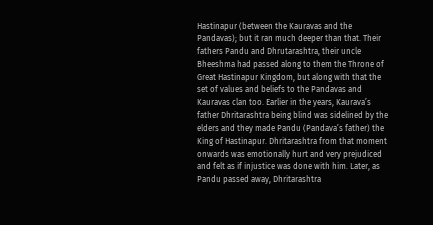Hastinapur (between the Kauravas and the Pandavas); but it ran much deeper than that. Their fathers Pandu and Dhrutarashtra, their uncle Bheeshma had passed along to them the Throne of Great Hastinapur Kingdom, but along with that the set of values and beliefs to the Pandavas and Kauravas clan too. Earlier in the years, Kaurava’s father Dhritarashtra being blind was sidelined by the elders and they made Pandu (Pandava’s father) the King of Hastinapur. Dhritarashtra from that moment onwards was emotionally hurt and very prejudiced and felt as if injustice was done with him. Later, as Pandu passed away, Dhritarashtra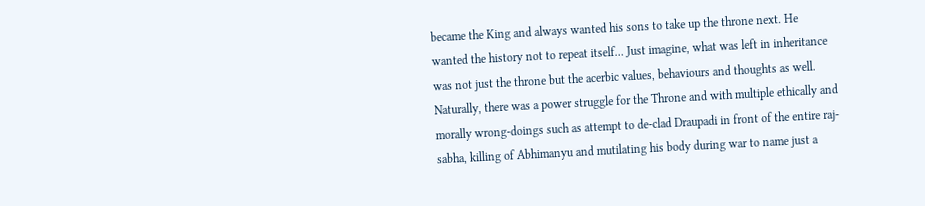became the King and always wanted his sons to take up the throne next. He wanted the history not to repeat itself… Just imagine, what was left in inheritance was not just the throne but the acerbic values, behaviours and thoughts as well. Naturally, there was a power struggle for the Throne and with multiple ethically and morally wrong-doings such as attempt to de-clad Draupadi in front of the entire raj-sabha, killing of Abhimanyu and mutilating his body during war to name just a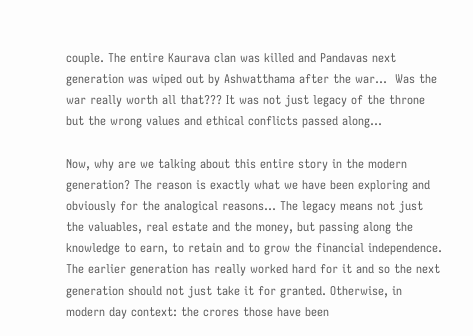couple. The entire Kaurava clan was killed and Pandavas next generation was wiped out by Ashwatthama after the war…  Was the war really worth all that??? It was not just legacy of the throne but the wrong values and ethical conflicts passed along…

Now, why are we talking about this entire story in the modern generation? The reason is exactly what we have been exploring and obviously for the analogical reasons… The legacy means not just the valuables, real estate and the money, but passing along the knowledge to earn, to retain and to grow the financial independence. The earlier generation has really worked hard for it and so the next generation should not just take it for granted. Otherwise, in modern day context: the crores those have been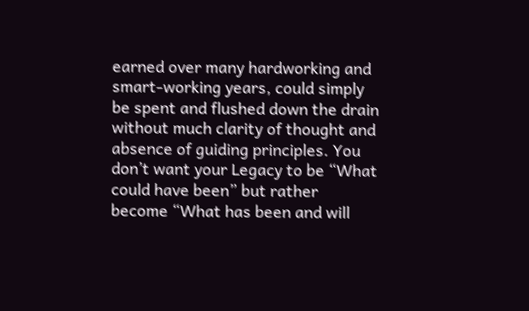earned over many hardworking and smart-working years, could simply be spent and flushed down the drain without much clarity of thought and absence of guiding principles. You don’t want your Legacy to be “What could have been” but rather become “What has been and will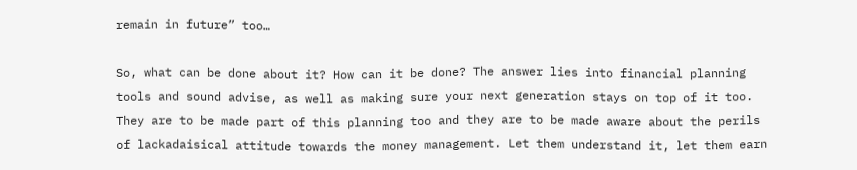remain in future” too…

So, what can be done about it? How can it be done? The answer lies into financial planning tools and sound advise, as well as making sure your next generation stays on top of it too. They are to be made part of this planning too and they are to be made aware about the perils of lackadaisical attitude towards the money management. Let them understand it, let them earn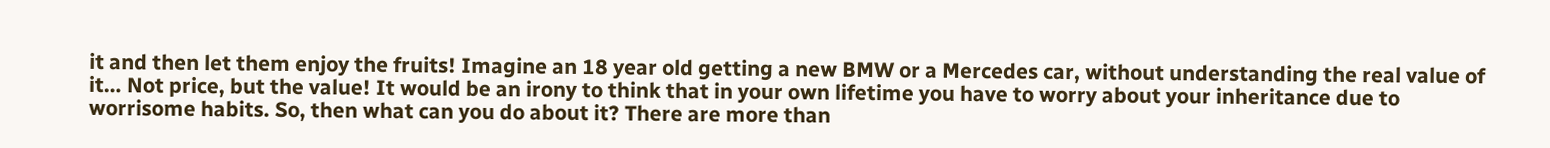it and then let them enjoy the fruits! Imagine an 18 year old getting a new BMW or a Mercedes car, without understanding the real value of it… Not price, but the value! It would be an irony to think that in your own lifetime you have to worry about your inheritance due to worrisome habits. So, then what can you do about it? There are more than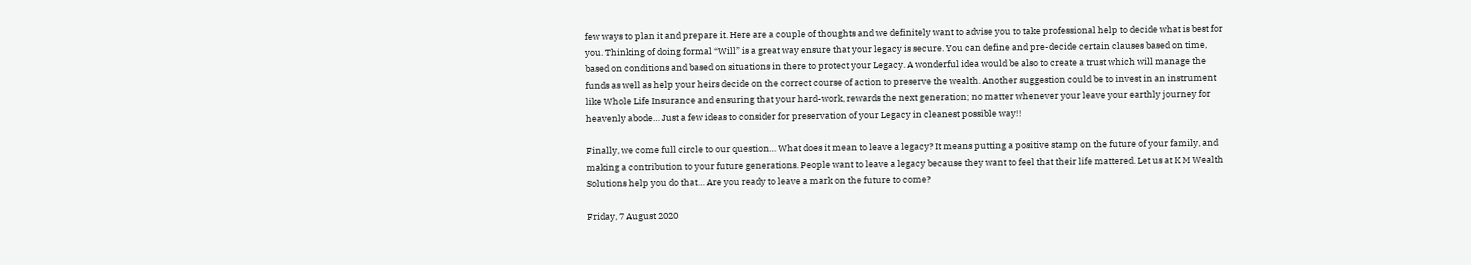few ways to plan it and prepare it. Here are a couple of thoughts and we definitely want to advise you to take professional help to decide what is best for you. Thinking of doing formal “Will” is a great way ensure that your legacy is secure. You can define and pre-decide certain clauses based on time, based on conditions and based on situations in there to protect your Legacy. A wonderful idea would be also to create a trust which will manage the funds as well as help your heirs decide on the correct course of action to preserve the wealth. Another suggestion could be to invest in an instrument like Whole Life Insurance and ensuring that your hard-work, rewards the next generation; no matter whenever your leave your earthly journey for heavenly abode… Just a few ideas to consider for preservation of your Legacy in cleanest possible way!!

Finally, we come full circle to our question… What does it mean to leave a legacy? It means putting a positive stamp on the future of your family, and making a contribution to your future generations. People want to leave a legacy because they want to feel that their life mattered. Let us at K M Wealth Solutions help you do that… Are you ready to leave a mark on the future to come?

Friday, 7 August 2020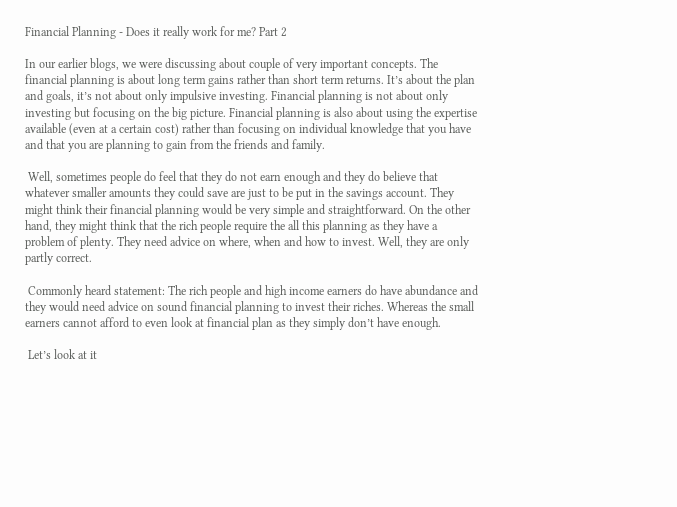Financial Planning - Does it really work for me? Part 2

In our earlier blogs, we were discussing about couple of very important concepts. The financial planning is about long term gains rather than short term returns. It’s about the plan and goals, it’s not about only impulsive investing. Financial planning is not about only investing but focusing on the big picture. Financial planning is also about using the expertise available (even at a certain cost) rather than focusing on individual knowledge that you have and that you are planning to gain from the friends and family.

 Well, sometimes people do feel that they do not earn enough and they do believe that whatever smaller amounts they could save are just to be put in the savings account. They might think their financial planning would be very simple and straightforward. On the other hand, they might think that the rich people require the all this planning as they have a problem of plenty. They need advice on where, when and how to invest. Well, they are only partly correct.

 Commonly heard statement: The rich people and high income earners do have abundance and they would need advice on sound financial planning to invest their riches. Whereas the small earners cannot afford to even look at financial plan as they simply don’t have enough.

 Let’s look at it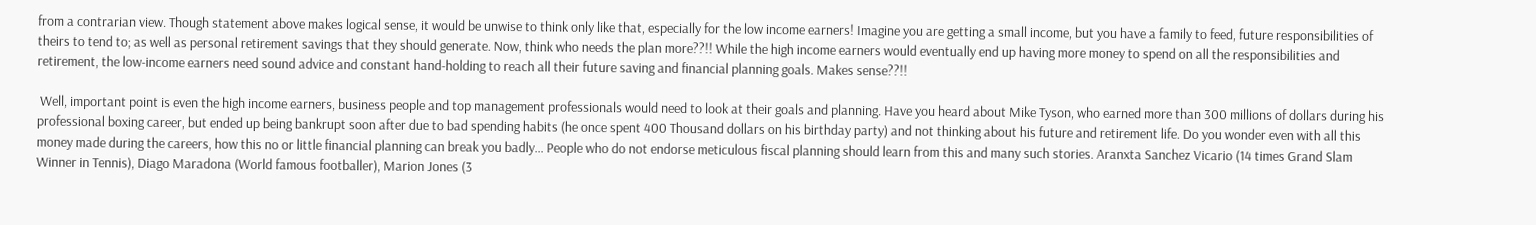from a contrarian view. Though statement above makes logical sense, it would be unwise to think only like that, especially for the low income earners! Imagine you are getting a small income, but you have a family to feed, future responsibilities of theirs to tend to; as well as personal retirement savings that they should generate. Now, think who needs the plan more??!! While the high income earners would eventually end up having more money to spend on all the responsibilities and retirement, the low-income earners need sound advice and constant hand-holding to reach all their future saving and financial planning goals. Makes sense??!!

 Well, important point is even the high income earners, business people and top management professionals would need to look at their goals and planning. Have you heard about Mike Tyson, who earned more than 300 millions of dollars during his professional boxing career, but ended up being bankrupt soon after due to bad spending habits (he once spent 400 Thousand dollars on his birthday party) and not thinking about his future and retirement life. Do you wonder even with all this money made during the careers, how this no or little financial planning can break you badly… People who do not endorse meticulous fiscal planning should learn from this and many such stories. Aranxta Sanchez Vicario (14 times Grand Slam Winner in Tennis), Diago Maradona (World famous footballer), Marion Jones (3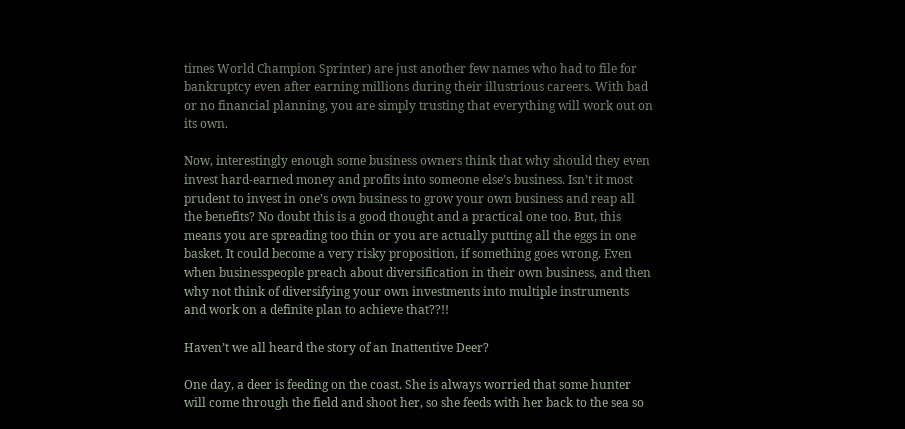times World Champion Sprinter) are just another few names who had to file for bankruptcy even after earning millions during their illustrious careers. With bad or no financial planning, you are simply trusting that everything will work out on its own.

Now, interestingly enough some business owners think that why should they even invest hard-earned money and profits into someone else’s business. Isn’t it most prudent to invest in one’s own business to grow your own business and reap all the benefits? No doubt this is a good thought and a practical one too. But, this means you are spreading too thin or you are actually putting all the eggs in one basket. It could become a very risky proposition, if something goes wrong. Even when businesspeople preach about diversification in their own business, and then why not think of diversifying your own investments into multiple instruments and work on a definite plan to achieve that??!!

Haven’t we all heard the story of an Inattentive Deer?

One day, a deer is feeding on the coast. She is always worried that some hunter will come through the field and shoot her, so she feeds with her back to the sea so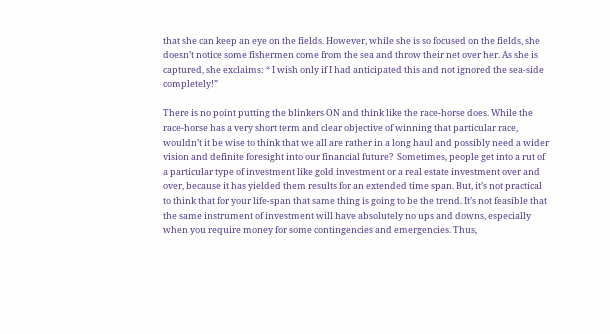that she can keep an eye on the fields. However, while she is so focused on the fields, she doesn’t notice some fishermen come from the sea and throw their net over her. As she is captured, she exclaims: “ I wish only if I had anticipated this and not ignored the sea-side completely!”

There is no point putting the blinkers ON and think like the race-horse does. While the race-horse has a very short term and clear objective of winning that particular race, wouldn’t it be wise to think that we all are rather in a long haul and possibly need a wider vision and definite foresight into our financial future?  Sometimes, people get into a rut of a particular type of investment like gold investment or a real estate investment over and over, because it has yielded them results for an extended time span. But, it’s not practical to think that for your life-span that same thing is going to be the trend. It’s not feasible that the same instrument of investment will have absolutely no ups and downs, especially when you require money for some contingencies and emergencies. Thus,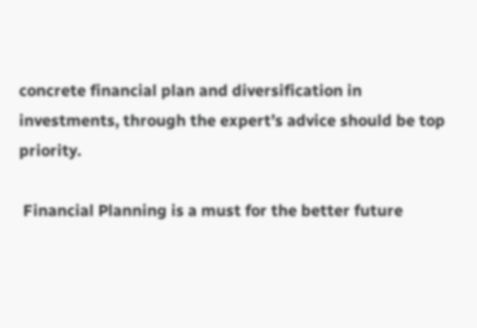concrete financial plan and diversification in investments, through the expert’s advice should be top priority.

 Financial Planning is a must for the better future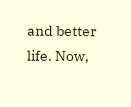and better life. Now,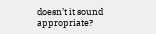doesn’t it sound appropriate?